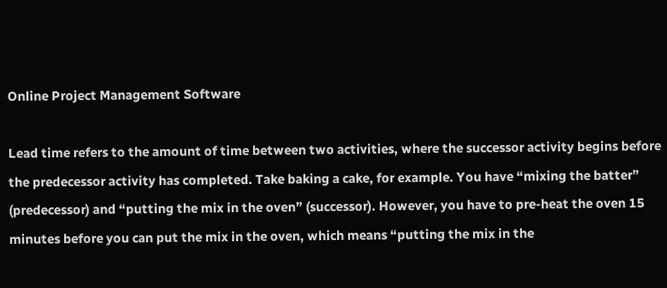Online Project Management Software

Lead time refers to the amount of time between two activities, where the successor activity begins before the predecessor activity has completed. Take baking a cake, for example. You have “mixing the batter” (predecessor) and “putting the mix in the oven” (successor). However, you have to pre-heat the oven 15 minutes before you can put the mix in the oven, which means “putting the mix in the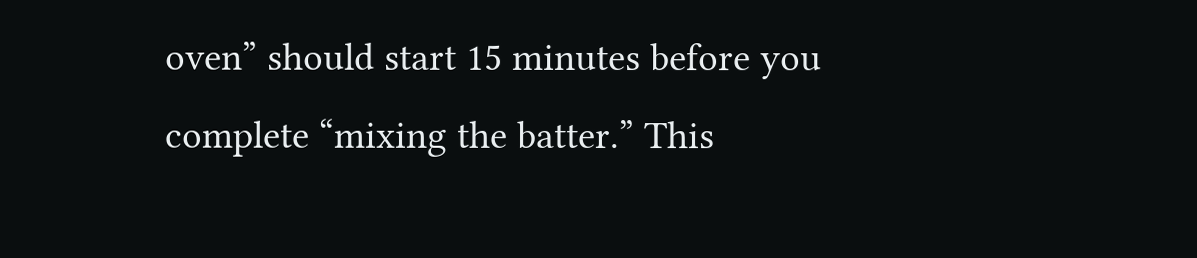oven” should start 15 minutes before you complete “mixing the batter.” This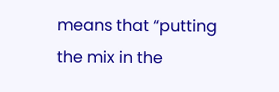means that “putting the mix in the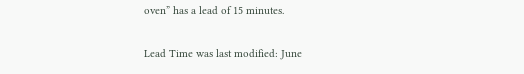oven” has a lead of 15 minutes.

Lead Time was last modified: June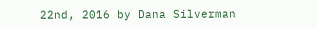22nd, 2016 by Dana Silverman